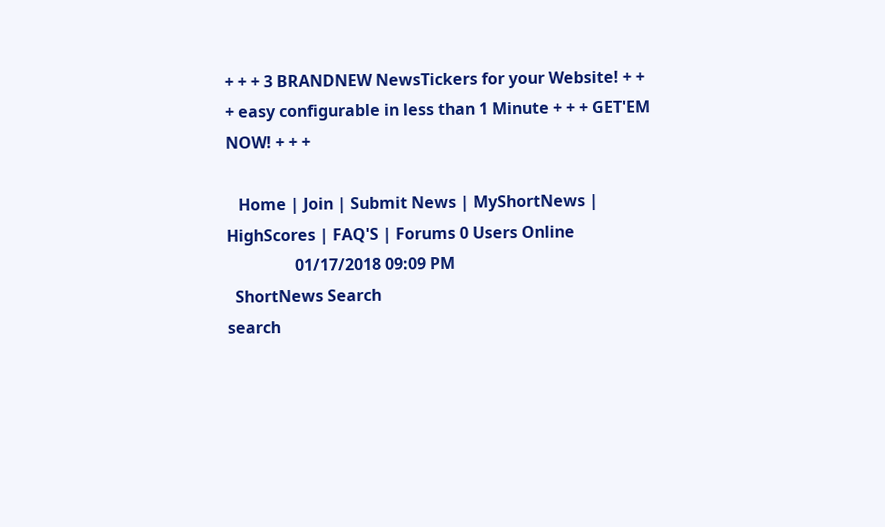+ + + 3 BRANDNEW NewsTickers for your Website! + + + easy configurable in less than 1 Minute + + + GET'EM NOW! + + +

   Home | Join | Submit News | MyShortNews | HighScores | FAQ'S | Forums 0 Users Online
                 01/17/2018 09:09 PM
  ShortNews Search
search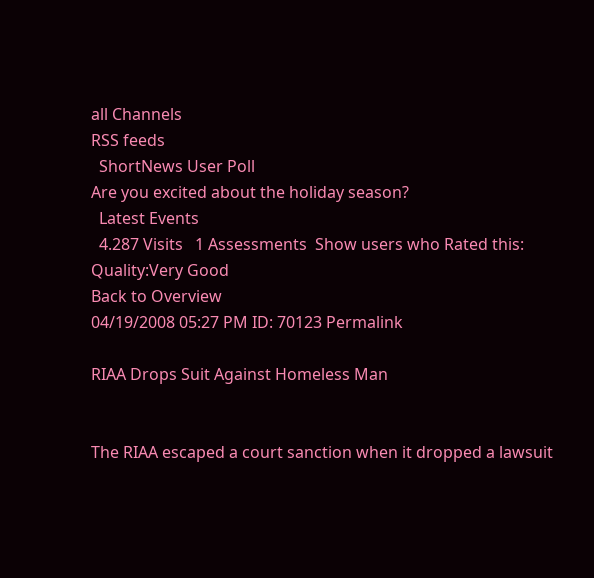all Channels
RSS feeds
  ShortNews User Poll
Are you excited about the holiday season?
  Latest Events
  4.287 Visits   1 Assessments  Show users who Rated this:
Quality:Very Good
Back to Overview
04/19/2008 05:27 PM ID: 70123 Permalink

RIAA Drops Suit Against Homeless Man


The RIAA escaped a court sanction when it dropped a lawsuit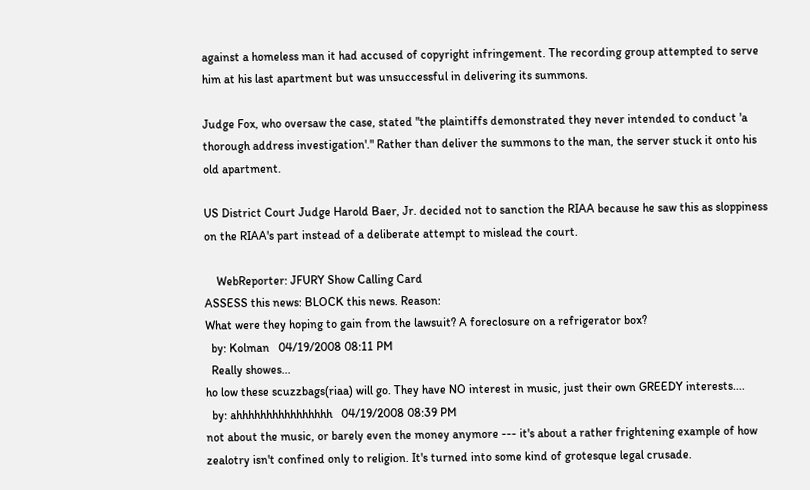against a homeless man it had accused of copyright infringement. The recording group attempted to serve him at his last apartment but was unsuccessful in delivering its summons.

Judge Fox, who oversaw the case, stated "the plaintiffs demonstrated they never intended to conduct 'a thorough address investigation'." Rather than deliver the summons to the man, the server stuck it onto his old apartment.

US District Court Judge Harold Baer, Jr. decided not to sanction the RIAA because he saw this as sloppiness on the RIAA's part instead of a deliberate attempt to mislead the court.

    WebReporter: JFURY Show Calling Card
ASSESS this news: BLOCK this news. Reason:
What were they hoping to gain from the lawsuit? A foreclosure on a refrigerator box?
  by: Kolman   04/19/2008 08:11 PM
  Really showes...
ho low these scuzzbags(riaa) will go. They have NO interest in music, just their own GREEDY interests....
  by: ahhhhhhhhhhhhhhhh   04/19/2008 08:39 PM
not about the music, or barely even the money anymore --- it's about a rather frightening example of how zealotry isn't confined only to religion. It's turned into some kind of grotesque legal crusade.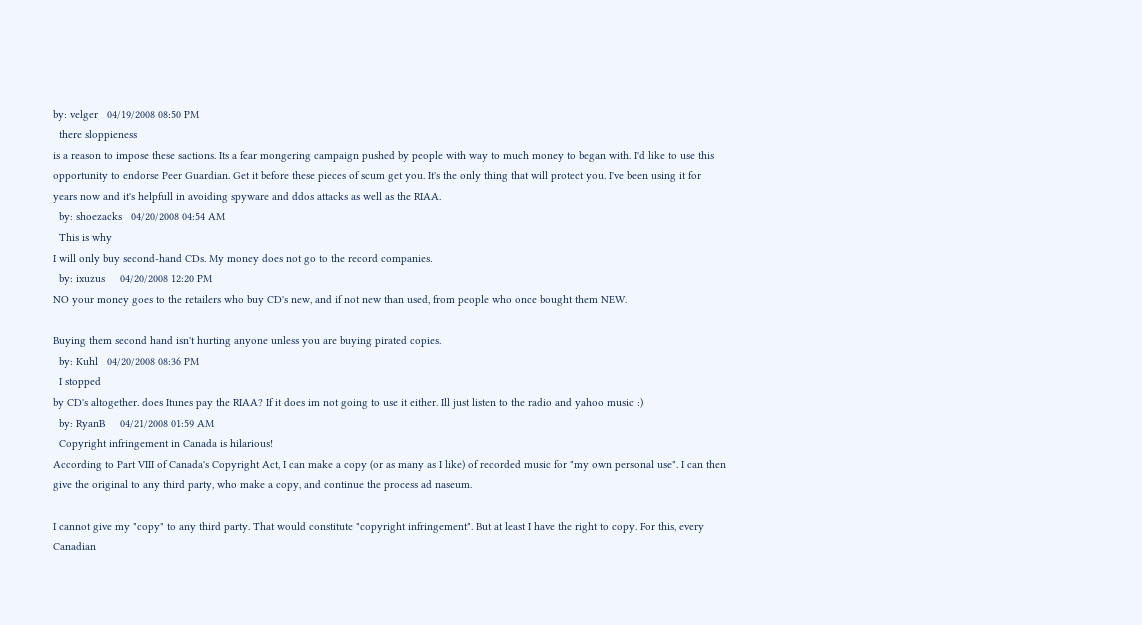by: velger   04/19/2008 08:50 PM
  there sloppieness
is a reason to impose these sactions. Its a fear mongering campaign pushed by people with way to much money to began with. I'd like to use this opportunity to endorse Peer Guardian. Get it before these pieces of scum get you. It's the only thing that will protect you. I've been using it for years now and it's helpfull in avoiding spyware and ddos attacks as well as the RIAA.
  by: shoezacks   04/20/2008 04:54 AM
  This is why
I will only buy second-hand CDs. My money does not go to the record companies.
  by: ixuzus     04/20/2008 12:20 PM
NO your money goes to the retailers who buy CD's new, and if not new than used, from people who once bought them NEW.

Buying them second hand isn't hurting anyone unless you are buying pirated copies.
  by: Kuhl   04/20/2008 08:36 PM
  I stopped
by CD's altogether. does Itunes pay the RIAA? If it does im not going to use it either. Ill just listen to the radio and yahoo music :)
  by: RyanB     04/21/2008 01:59 AM
  Copyright infringement in Canada is hilarious!
According to Part VIII of Canada's Copyright Act, I can make a copy (or as many as I like) of recorded music for "my own personal use". I can then give the original to any third party, who make a copy, and continue the process ad naseum.

I cannot give my "copy" to any third party. That would constitute "copyright infringement". But at least I have the right to copy. For this, every Canadian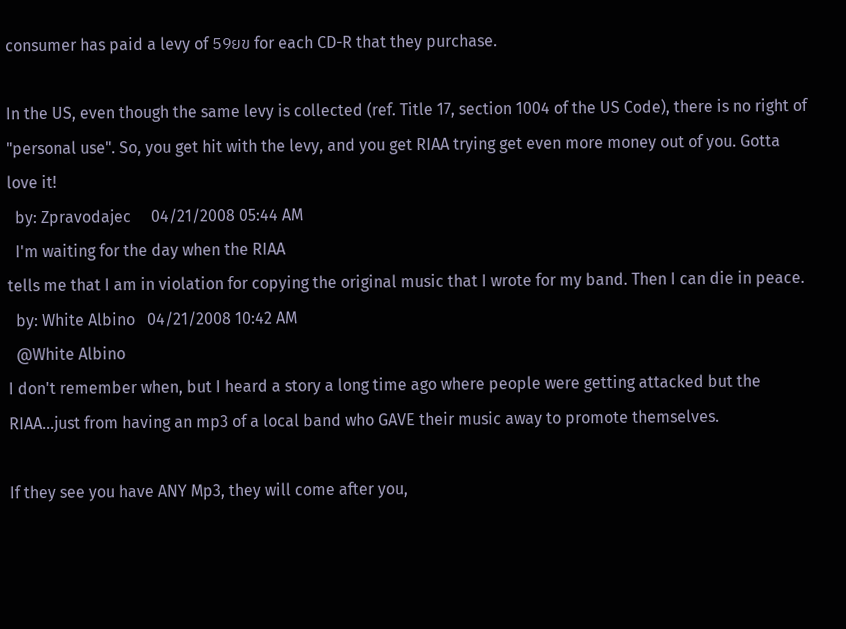consumer has paid a levy of 59ยข for each CD-R that they purchase.

In the US, even though the same levy is collected (ref. Title 17, section 1004 of the US Code), there is no right of "personal use". So, you get hit with the levy, and you get RIAA trying get even more money out of you. Gotta love it!
  by: Zpravodajec     04/21/2008 05:44 AM
  I'm waiting for the day when the RIAA
tells me that I am in violation for copying the original music that I wrote for my band. Then I can die in peace.
  by: White Albino   04/21/2008 10:42 AM
  @White Albino
I don't remember when, but I heard a story a long time ago where people were getting attacked but the RIAA...just from having an mp3 of a local band who GAVE their music away to promote themselves.

If they see you have ANY Mp3, they will come after you,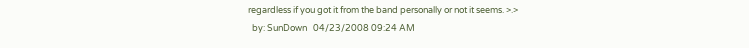regardless if you got it from the band personally or not it seems. >.>
  by: SunDown   04/23/2008 09:24 AM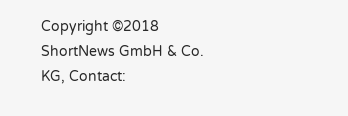Copyright ©2018 ShortNews GmbH & Co. KG, Contact: